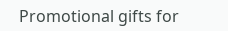Promotional gifts for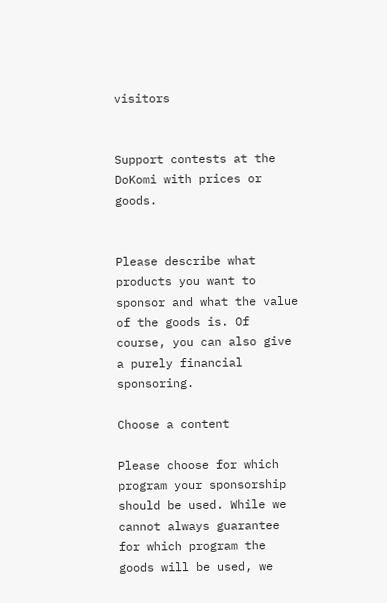visitors


Support contests at the DoKomi with prices or goods.


Please describe what products you want to sponsor and what the value of the goods is. Of course, you can also give a purely financial sponsoring.

Choose a content

Please choose for which program your sponsorship should be used. While we cannot always guarantee for which program the goods will be used, we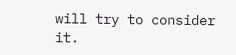will try to consider it.